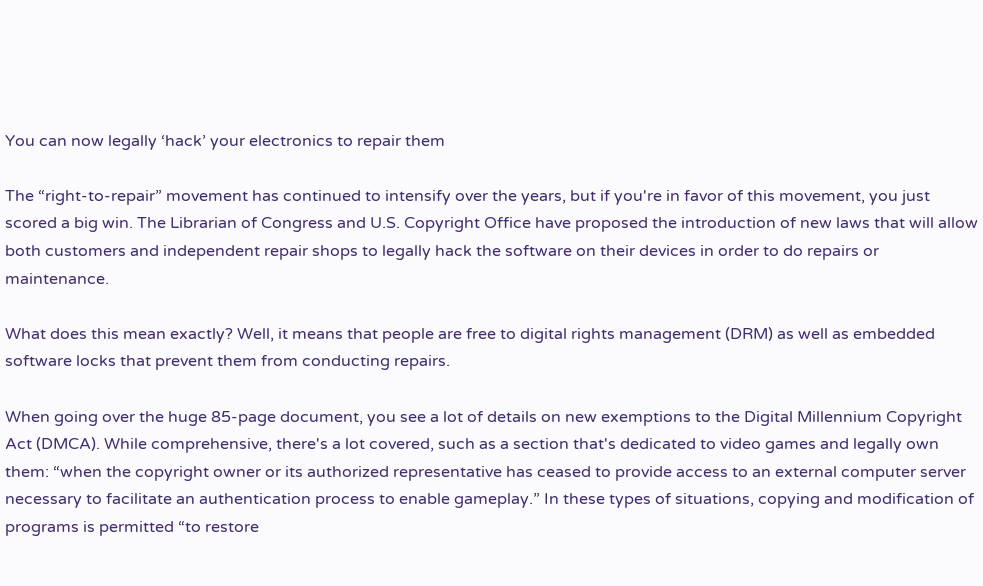You can now legally ‘hack’ your electronics to repair them

The “right-to-repair” movement has continued to intensify over the years, but if you're in favor of this movement, you just scored a big win. The Librarian of Congress and U.S. Copyright Office have proposed the introduction of new laws that will allow both customers and independent repair shops to legally hack the software on their devices in order to do repairs or maintenance.

What does this mean exactly? Well, it means that people are free to digital rights management (DRM) as well as embedded software locks that prevent them from conducting repairs.

When going over the huge 85-page document, you see a lot of details on new exemptions to the Digital Millennium Copyright Act (DMCA). While comprehensive, there's a lot covered, such as a section that's dedicated to video games and legally own them: “when the copyright owner or its authorized representative has ceased to provide access to an external computer server necessary to facilitate an authentication process to enable gameplay.” In these types of situations, copying and modification of programs is permitted “to restore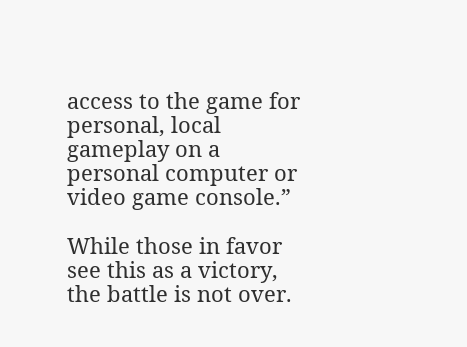access to the game for personal, local gameplay on a personal computer or video game console.”

While those in favor see this as a victory, the battle is not over.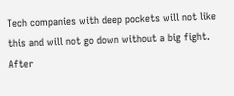Tech companies with deep pockets will not like this and will not go down without a big fight. After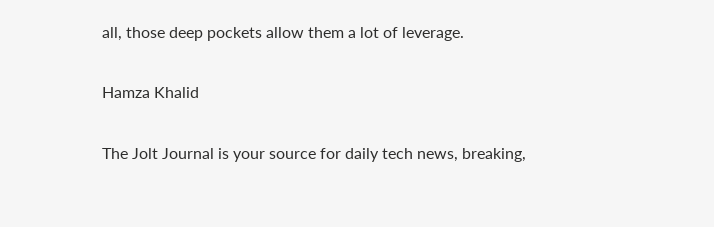all, those deep pockets allow them a lot of leverage.

Hamza Khalid

The Jolt Journal is your source for daily tech news, breaking,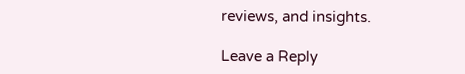reviews, and insights.

Leave a Reply